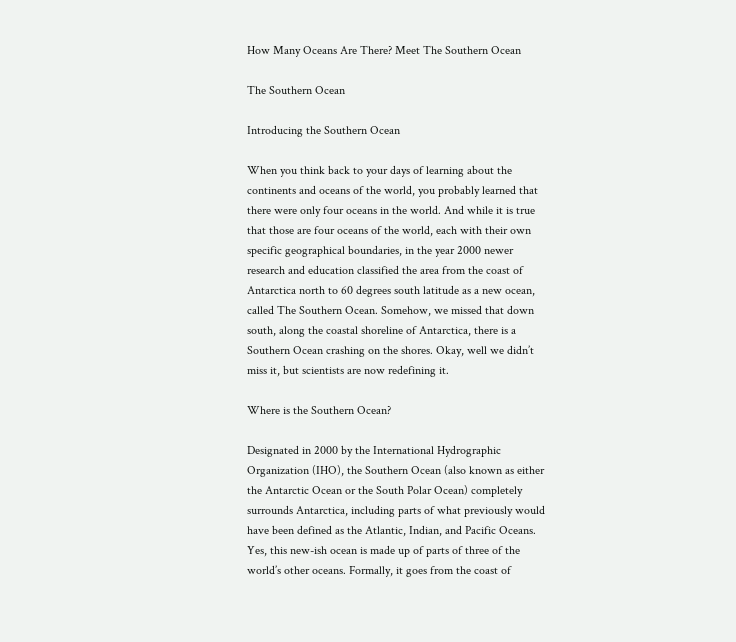How Many Oceans Are There? Meet The Southern Ocean

The Southern Ocean

Introducing the Southern Ocean

When you think back to your days of learning about the continents and oceans of the world, you probably learned that there were only four oceans in the world. And while it is true that those are four oceans of the world, each with their own specific geographical boundaries, in the year 2000 newer research and education classified the area from the coast of Antarctica north to 60 degrees south latitude as a new ocean, called The Southern Ocean. Somehow, we missed that down south, along the coastal shoreline of Antarctica, there is a Southern Ocean crashing on the shores. Okay, well we didn’t miss it, but scientists are now redefining it.

Where is the Southern Ocean?

Designated in 2000 by the International Hydrographic Organization (IHO), the Southern Ocean (also known as either the Antarctic Ocean or the South Polar Ocean) completely surrounds Antarctica, including parts of what previously would have been defined as the Atlantic, Indian, and Pacific Oceans. Yes, this new-ish ocean is made up of parts of three of the world’s other oceans. Formally, it goes from the coast of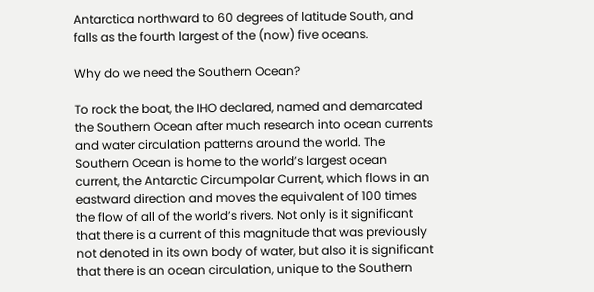Antarctica northward to 60 degrees of latitude South, and falls as the fourth largest of the (now) five oceans.

Why do we need the Southern Ocean?

To rock the boat, the IHO declared, named and demarcated the Southern Ocean after much research into ocean currents and water circulation patterns around the world. The Southern Ocean is home to the world’s largest ocean current, the Antarctic Circumpolar Current, which flows in an eastward direction and moves the equivalent of 100 times the flow of all of the world’s rivers. Not only is it significant that there is a current of this magnitude that was previously not denoted in its own body of water, but also it is significant that there is an ocean circulation, unique to the Southern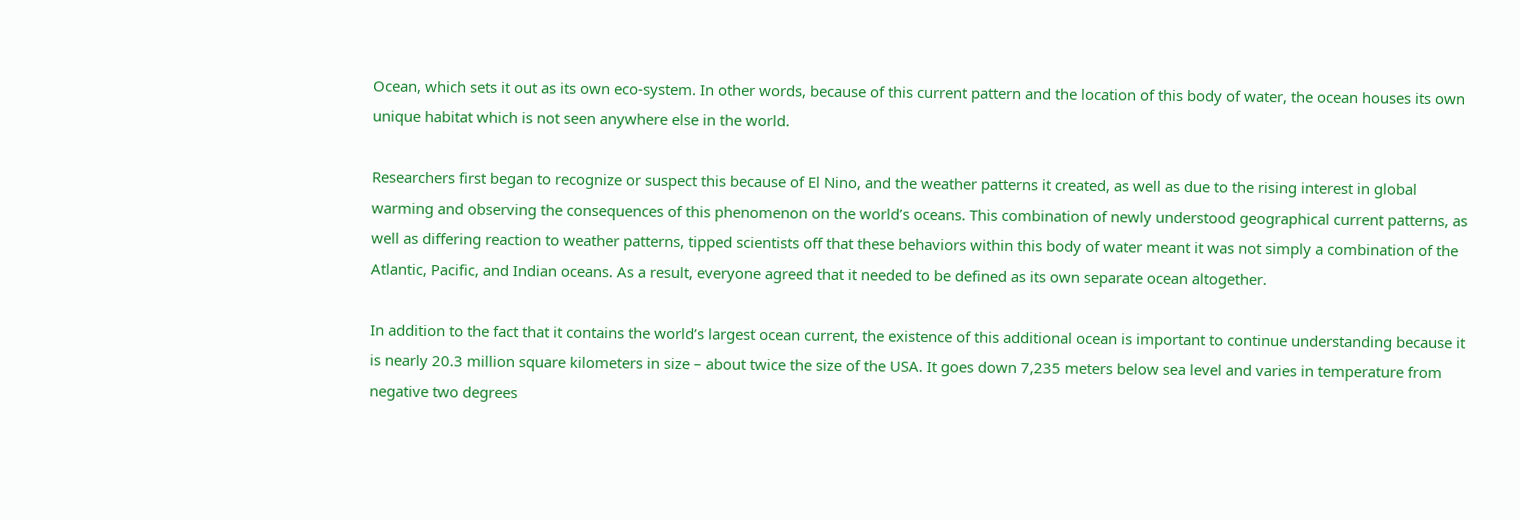Ocean, which sets it out as its own eco-system. In other words, because of this current pattern and the location of this body of water, the ocean houses its own unique habitat which is not seen anywhere else in the world.

Researchers first began to recognize or suspect this because of El Nino, and the weather patterns it created, as well as due to the rising interest in global warming and observing the consequences of this phenomenon on the world’s oceans. This combination of newly understood geographical current patterns, as well as differing reaction to weather patterns, tipped scientists off that these behaviors within this body of water meant it was not simply a combination of the Atlantic, Pacific, and Indian oceans. As a result, everyone agreed that it needed to be defined as its own separate ocean altogether.

In addition to the fact that it contains the world’s largest ocean current, the existence of this additional ocean is important to continue understanding because it is nearly 20.3 million square kilometers in size – about twice the size of the USA. It goes down 7,235 meters below sea level and varies in temperature from negative two degrees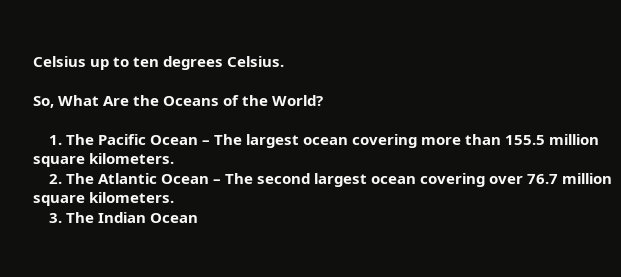Celsius up to ten degrees Celsius.

So, What Are the Oceans of the World?

    1. The Pacific Ocean – The largest ocean covering more than 155.5 million square kilometers.
    2. The Atlantic Ocean – The second largest ocean covering over 76.7 million square kilometers.
    3. The Indian Ocean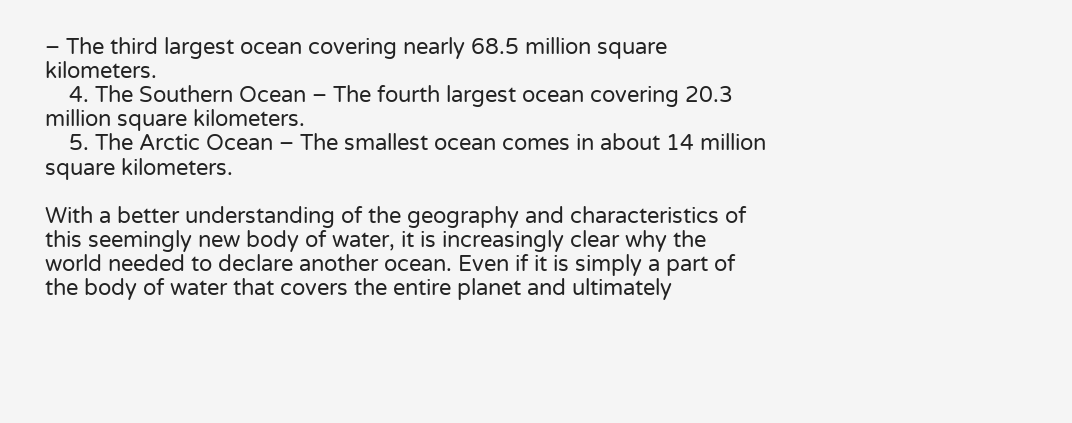– The third largest ocean covering nearly 68.5 million square kilometers.
    4. The Southern Ocean – The fourth largest ocean covering 20.3 million square kilometers.
    5. The Arctic Ocean – The smallest ocean comes in about 14 million square kilometers.

With a better understanding of the geography and characteristics of this seemingly new body of water, it is increasingly clear why the world needed to declare another ocean. Even if it is simply a part of the body of water that covers the entire planet and ultimately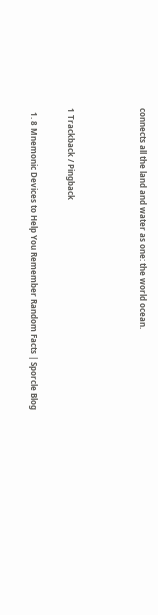connects all the land and water as one: the world ocean.



1 Trackback / Pingback

  1. 8 Mnemonic Devices to Help You Remember Random Facts | Sporcle Blog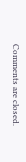Comments are closed.